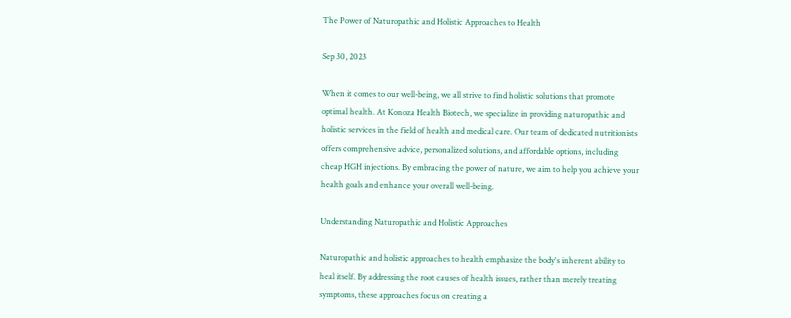The Power of Naturopathic and Holistic Approaches to Health

Sep 30, 2023

When it comes to our well-being, we all strive to find holistic solutions that promote optimal health. At Konoza Health Biotech, we specialize in providing naturopathic and holistic services in the field of health and medical care. Our team of dedicated nutritionists offers comprehensive advice, personalized solutions, and affordable options, including cheap HGH injections. By embracing the power of nature, we aim to help you achieve your health goals and enhance your overall well-being.

Understanding Naturopathic and Holistic Approaches

Naturopathic and holistic approaches to health emphasize the body's inherent ability to heal itself. By addressing the root causes of health issues, rather than merely treating symptoms, these approaches focus on creating a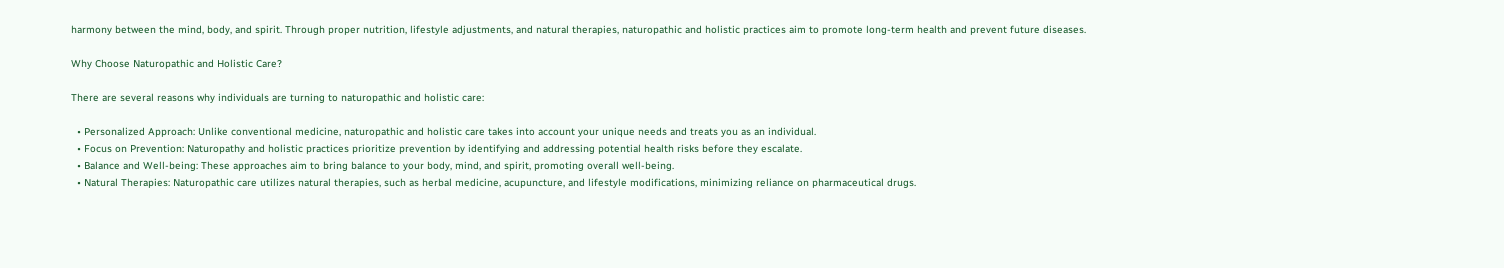harmony between the mind, body, and spirit. Through proper nutrition, lifestyle adjustments, and natural therapies, naturopathic and holistic practices aim to promote long-term health and prevent future diseases.

Why Choose Naturopathic and Holistic Care?

There are several reasons why individuals are turning to naturopathic and holistic care:

  • Personalized Approach: Unlike conventional medicine, naturopathic and holistic care takes into account your unique needs and treats you as an individual.
  • Focus on Prevention: Naturopathy and holistic practices prioritize prevention by identifying and addressing potential health risks before they escalate.
  • Balance and Well-being: These approaches aim to bring balance to your body, mind, and spirit, promoting overall well-being.
  • Natural Therapies: Naturopathic care utilizes natural therapies, such as herbal medicine, acupuncture, and lifestyle modifications, minimizing reliance on pharmaceutical drugs.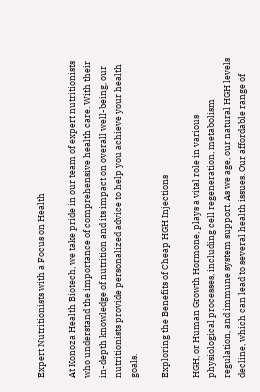Expert Nutritionists with a Focus on Health

At Konoza Health Biotech, we take pride in our team of expert nutritionists who understand the importance of comprehensive health care. With their in-depth knowledge of nutrition and its impact on overall well-being, our nutritionists provide personalized advice to help you achieve your health goals.

Exploring the Benefits of Cheap HGH Injections

HGH, or Human Growth Hormone, plays a vital role in various physiological processes, including cell regeneration, metabolism regulation, and immune system support. As we age, our natural HGH levels decline, which can lead to several health issues. Our affordable range of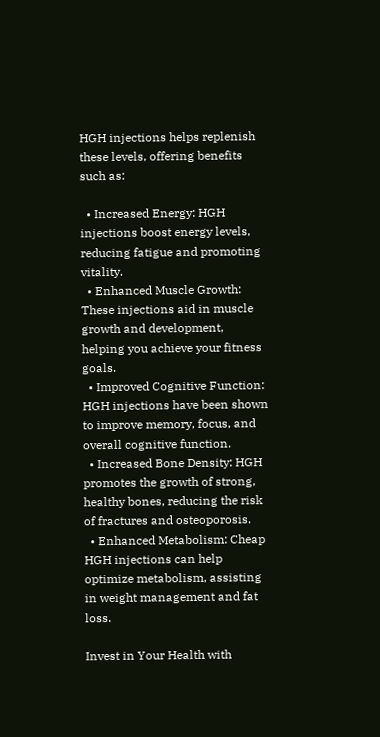HGH injections helps replenish these levels, offering benefits such as:

  • Increased Energy: HGH injections boost energy levels, reducing fatigue and promoting vitality.
  • Enhanced Muscle Growth: These injections aid in muscle growth and development, helping you achieve your fitness goals.
  • Improved Cognitive Function: HGH injections have been shown to improve memory, focus, and overall cognitive function.
  • Increased Bone Density: HGH promotes the growth of strong, healthy bones, reducing the risk of fractures and osteoporosis.
  • Enhanced Metabolism: Cheap HGH injections can help optimize metabolism, assisting in weight management and fat loss.

Invest in Your Health with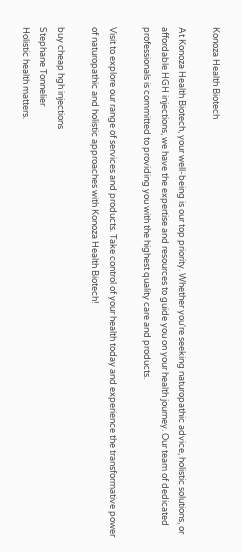Konoza Health Biotech

At Konoza Health Biotech, your well-being is our top priority. Whether you're seeking naturopathic advice, holistic solutions, or affordable HGH injections, we have the expertise and resources to guide you on your health journey. Our team of dedicated professionals is committed to providing you with the highest quality care and products.

Visit to explore our range of services and products. Take control of your health today and experience the transformative power of naturopathic and holistic approaches with Konoza Health Biotech!

buy cheap hgh injections
Stephane Tonnelier
Holistic health matters.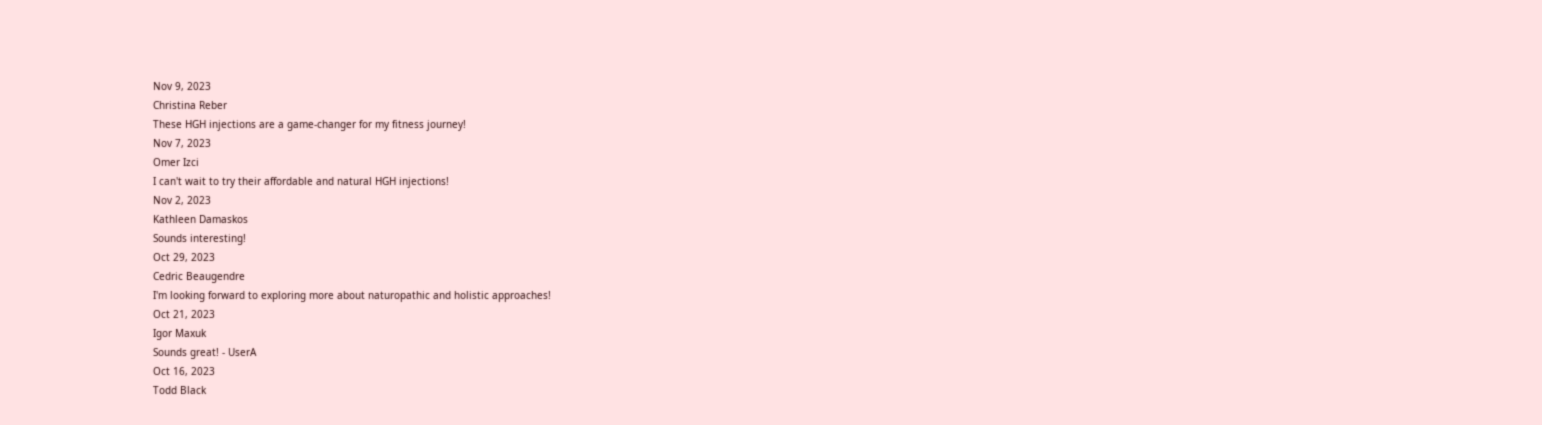Nov 9, 2023
Christina Reber
These HGH injections are a game-changer for my fitness journey!
Nov 7, 2023
Omer Izci
I can't wait to try their affordable and natural HGH injections!
Nov 2, 2023
Kathleen Damaskos
Sounds interesting!
Oct 29, 2023
Cedric Beaugendre
I'm looking forward to exploring more about naturopathic and holistic approaches!
Oct 21, 2023
Igor Maxuk
Sounds great! - UserA
Oct 16, 2023
Todd Black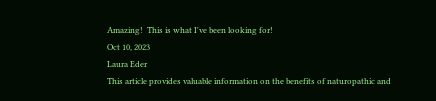Amazing!  This is what I've been looking for!
Oct 10, 2023
Laura Eder
This article provides valuable information on the benefits of naturopathic and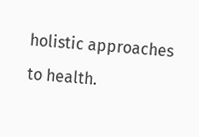holistic approaches to health.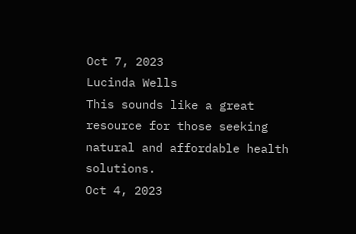Oct 7, 2023
Lucinda Wells
This sounds like a great resource for those seeking natural and affordable health solutions.
Oct 4, 2023